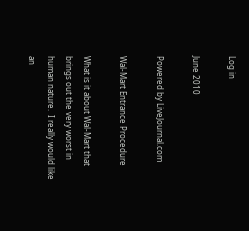Log in

June 2010

Powered by LiveJournal.com

Wal-Mart Entrance Procedure

What is it about Wal-Mart that brings out the very worst in human nature.  I really would like an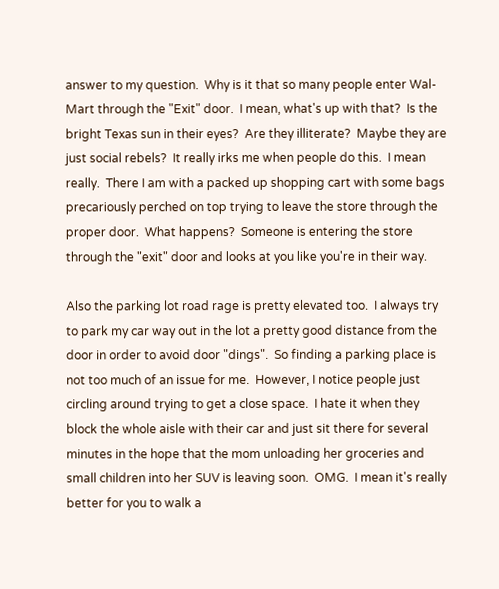answer to my question.  Why is it that so many people enter Wal-Mart through the "Exit" door.  I mean, what's up with that?  Is the bright Texas sun in their eyes?  Are they illiterate?  Maybe they are just social rebels?  It really irks me when people do this.  I mean really.  There I am with a packed up shopping cart with some bags precariously perched on top trying to leave the store through the proper door.  What happens?  Someone is entering the store through the "exit" door and looks at you like you're in their way.

Also the parking lot road rage is pretty elevated too.  I always try to park my car way out in the lot a pretty good distance from the door in order to avoid door "dings".  So finding a parking place is not too much of an issue for me.  However, I notice people just circling around trying to get a close space.  I hate it when they block the whole aisle with their car and just sit there for several minutes in the hope that the mom unloading her groceries and small children into her SUV is leaving soon.  OMG.  I mean it's really better for you to walk a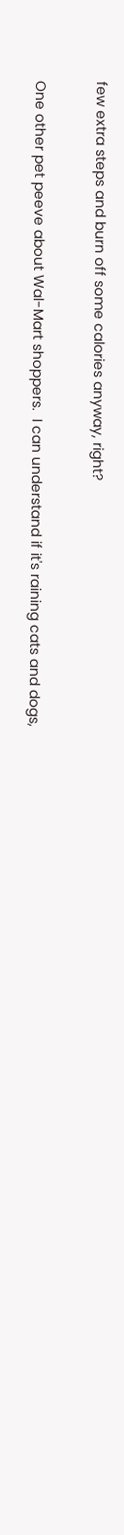few extra steps and burn off some calories anyway, right?

One other pet peeve about Wal-Mart shoppers.  I can understand if it's raining cats and dogs,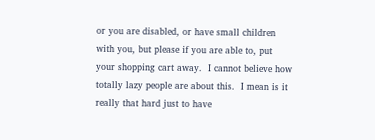or you are disabled, or have small children with you, but please if you are able to, put your shopping cart away.  I cannot believe how totally lazy people are about this.  I mean is it really that hard just to have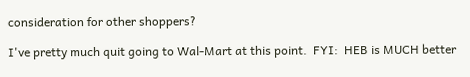consideration for other shoppers?

I've pretty much quit going to Wal-Mart at this point.  FYI:  HEB is MUCH better